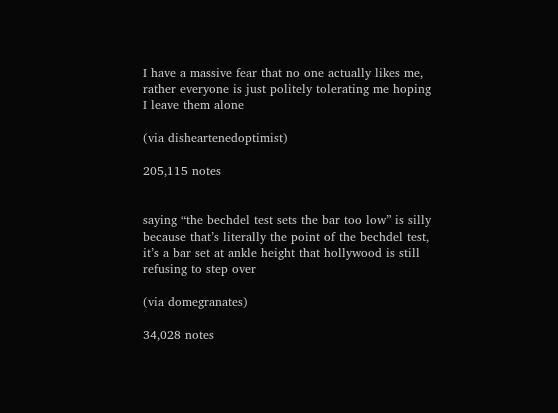I have a massive fear that no one actually likes me, rather everyone is just politely tolerating me hoping I leave them alone

(via disheartenedoptimist)

205,115 notes


saying “the bechdel test sets the bar too low” is silly because that’s literally the point of the bechdel test, it’s a bar set at ankle height that hollywood is still refusing to step over

(via domegranates)

34,028 notes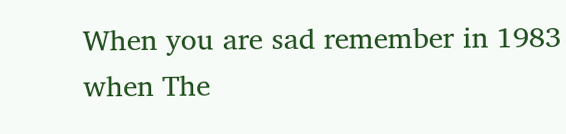When you are sad remember in 1983 when The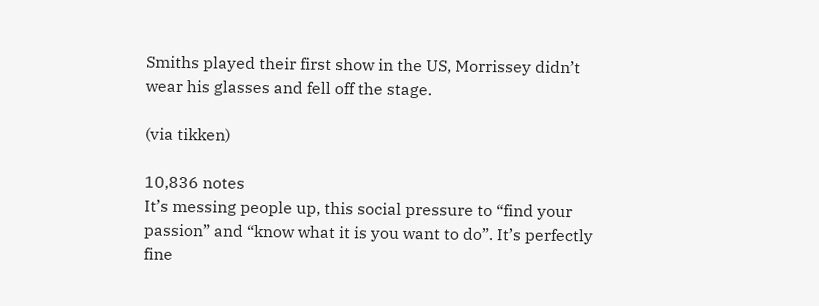Smiths played their first show in the US, Morrissey didn’t wear his glasses and fell off the stage.

(via tikken)

10,836 notes
It’s messing people up, this social pressure to “find your passion” and “know what it is you want to do”. It’s perfectly fine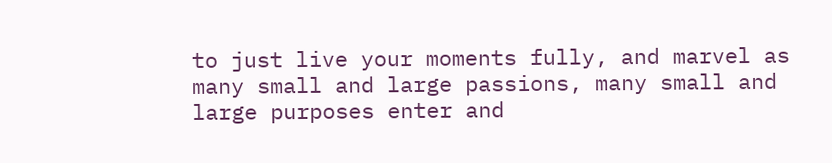to just live your moments fully, and marvel as many small and large passions, many small and large purposes enter and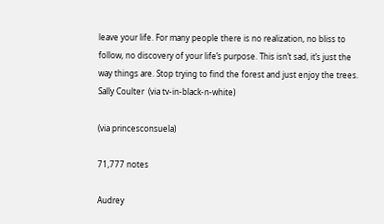leave your life. For many people there is no realization, no bliss to follow, no discovery of your life’s purpose. This isn’t sad, it’s just the way things are. Stop trying to find the forest and just enjoy the trees. Sally Coulter  (via tv-in-black-n-white)

(via princesconsuela)

71,777 notes

Audrey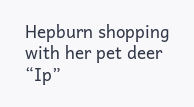Hepburn shopping with her pet deer “Ip”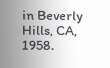in Beverly Hills, CA, 1958.